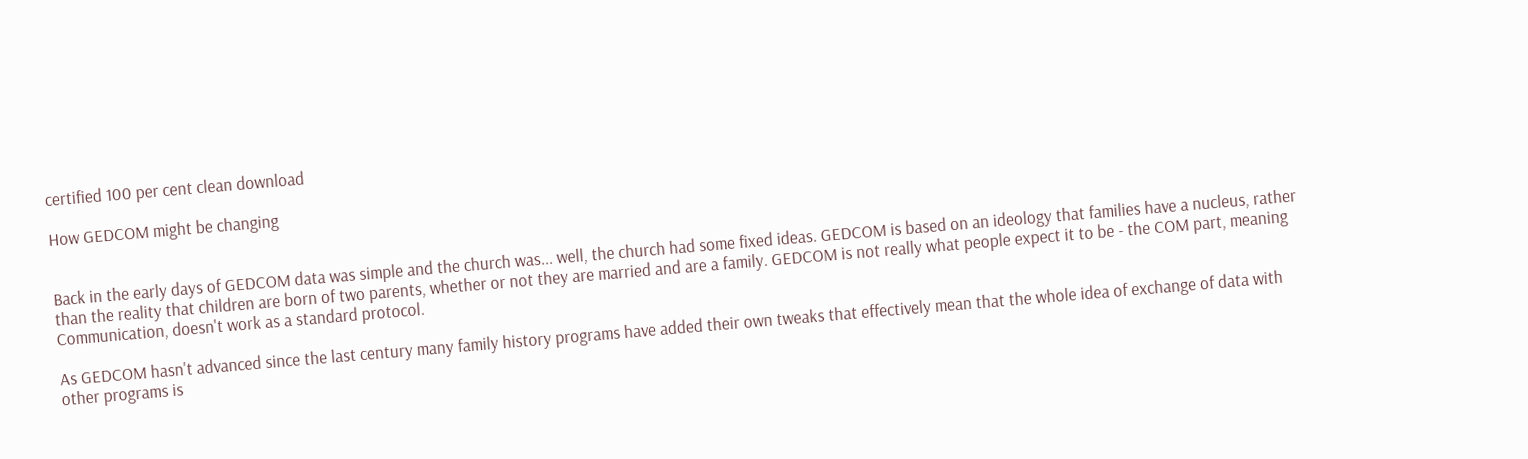certified 100 per cent clean download

How GEDCOM might be changing


Back in the early days of GEDCOM data was simple and the church was... well, the church had some fixed ideas. GEDCOM is based on an ideology that families have a nucleus, rather than the reality that children are born of two parents, whether or not they are married and are a family. GEDCOM is not really what people expect it to be - the COM part, meaning Communication, doesn't work as a standard protocol.

As GEDCOM hasn't advanced since the last century many family history programs have added their own tweaks that effectively mean that the whole idea of exchange of data with other programs is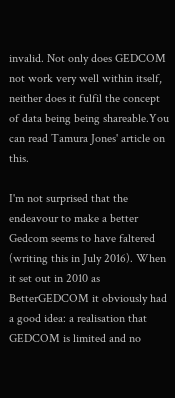invalid. Not only does GEDCOM not work very well within itself, neither does it fulfil the concept of data being being shareable.You can read Tamura Jones' article on this.

I'm not surprised that the endeavour to make a better Gedcom seems to have faltered (writing this in July 2016). When it set out in 2010 as BetterGEDCOM it obviously had a good idea: a realisation that GEDCOM is limited and no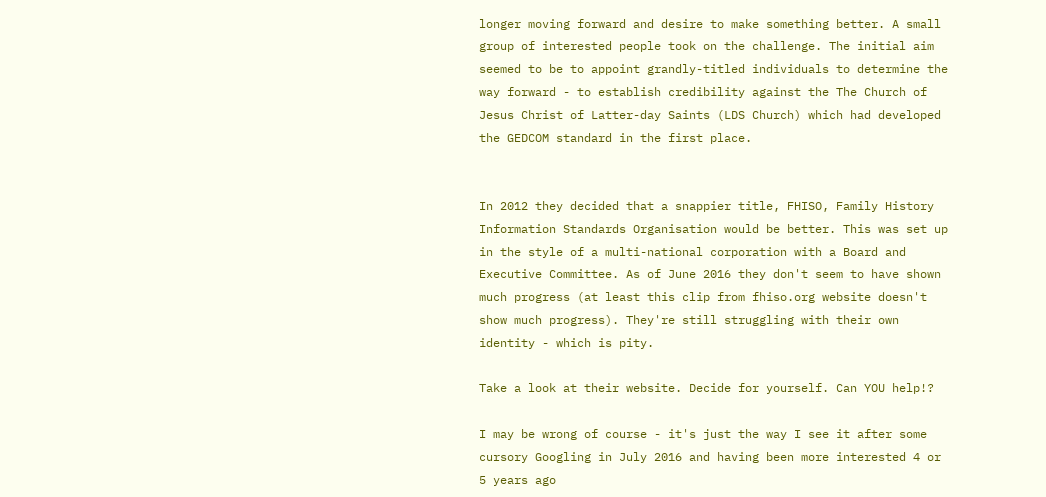longer moving forward and desire to make something better. A small group of interested people took on the challenge. The initial aim seemed to be to appoint grandly-titled individuals to determine the way forward - to establish credibility against the The Church of Jesus Christ of Latter-day Saints (LDS Church) which had developed the GEDCOM standard in the first place.


In 2012 they decided that a snappier title, FHISO, Family History Information Standards Organisation would be better. This was set up in the style of a multi-national corporation with a Board and Executive Committee. As of June 2016 they don't seem to have shown much progress (at least this clip from fhiso.org website doesn't show much progress). They're still struggling with their own identity - which is pity.

Take a look at their website. Decide for yourself. Can YOU help!?

I may be wrong of course - it's just the way I see it after some cursory Googling in July 2016 and having been more interested 4 or 5 years ago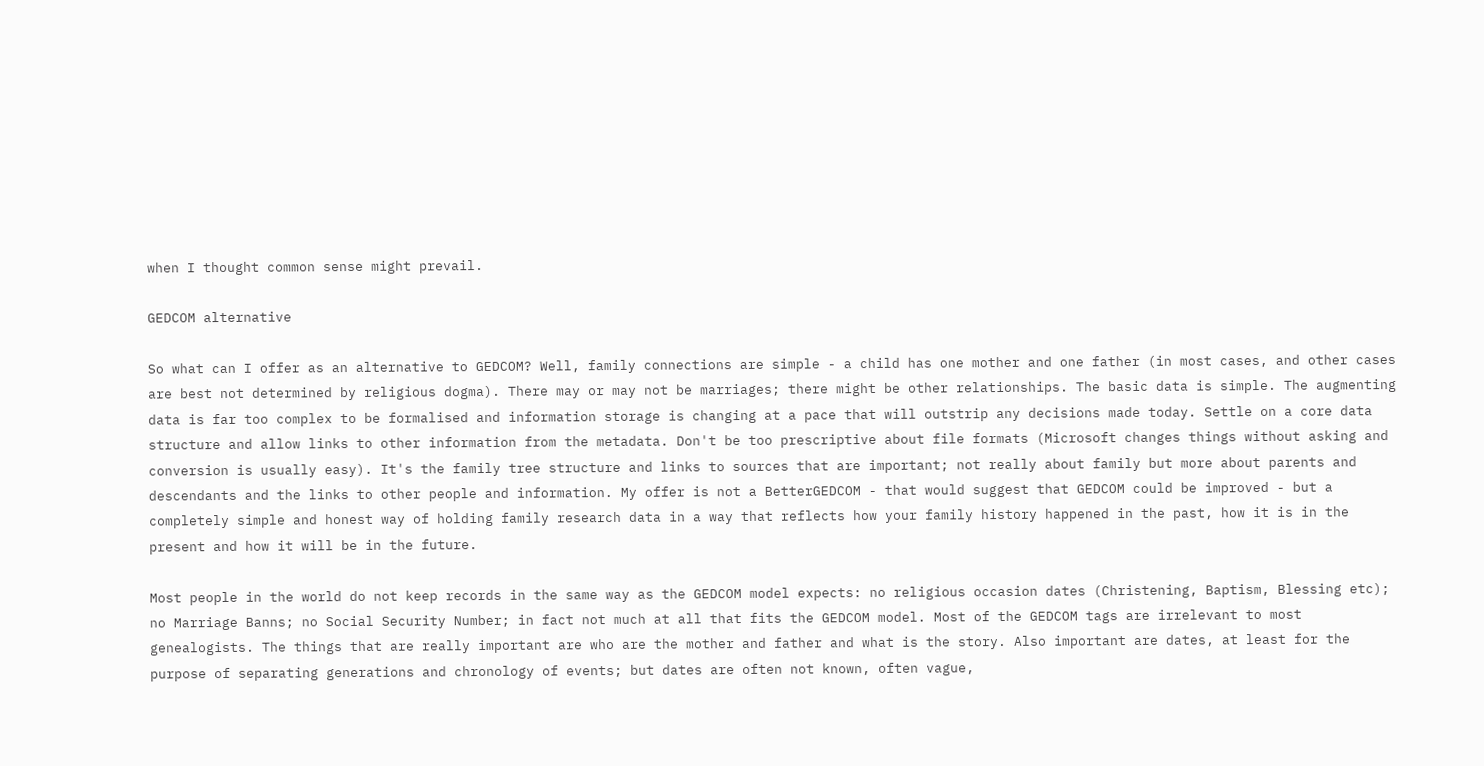when I thought common sense might prevail.

GEDCOM alternative

So what can I offer as an alternative to GEDCOM? Well, family connections are simple - a child has one mother and one father (in most cases, and other cases are best not determined by religious dogma). There may or may not be marriages; there might be other relationships. The basic data is simple. The augmenting data is far too complex to be formalised and information storage is changing at a pace that will outstrip any decisions made today. Settle on a core data structure and allow links to other information from the metadata. Don't be too prescriptive about file formats (Microsoft changes things without asking and conversion is usually easy). It's the family tree structure and links to sources that are important; not really about family but more about parents and descendants and the links to other people and information. My offer is not a BetterGEDCOM - that would suggest that GEDCOM could be improved - but a completely simple and honest way of holding family research data in a way that reflects how your family history happened in the past, how it is in the present and how it will be in the future.

Most people in the world do not keep records in the same way as the GEDCOM model expects: no religious occasion dates (Christening, Baptism, Blessing etc); no Marriage Banns; no Social Security Number; in fact not much at all that fits the GEDCOM model. Most of the GEDCOM tags are irrelevant to most genealogists. The things that are really important are who are the mother and father and what is the story. Also important are dates, at least for the purpose of separating generations and chronology of events; but dates are often not known, often vague,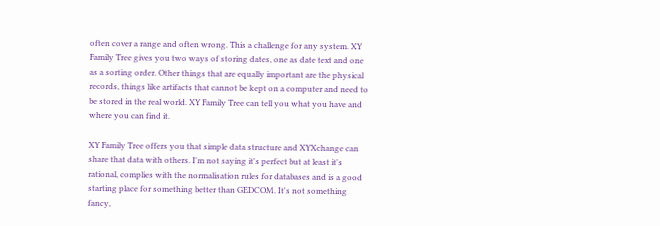often cover a range and often wrong. This a challenge for any system. XY Family Tree gives you two ways of storing dates, one as date text and one as a sorting order. Other things that are equally important are the physical records, things like artifacts that cannot be kept on a computer and need to be stored in the real world. XY Family Tree can tell you what you have and where you can find it.

XY Family Tree offers you that simple data structure and XYXchange can share that data with others. I'm not saying it's perfect but at least it's rational, complies with the normalisation rules for databases and is a good starting place for something better than GEDCOM. It's not something fancy,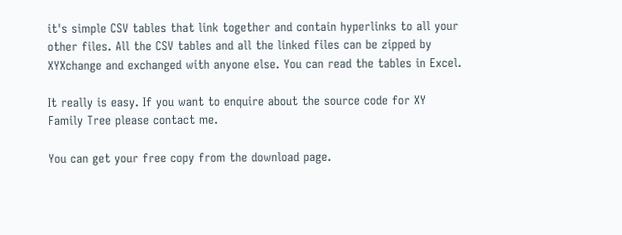it's simple CSV tables that link together and contain hyperlinks to all your other files. All the CSV tables and all the linked files can be zipped by XYXchange and exchanged with anyone else. You can read the tables in Excel.

It really is easy. If you want to enquire about the source code for XY Family Tree please contact me.

You can get your free copy from the download page.